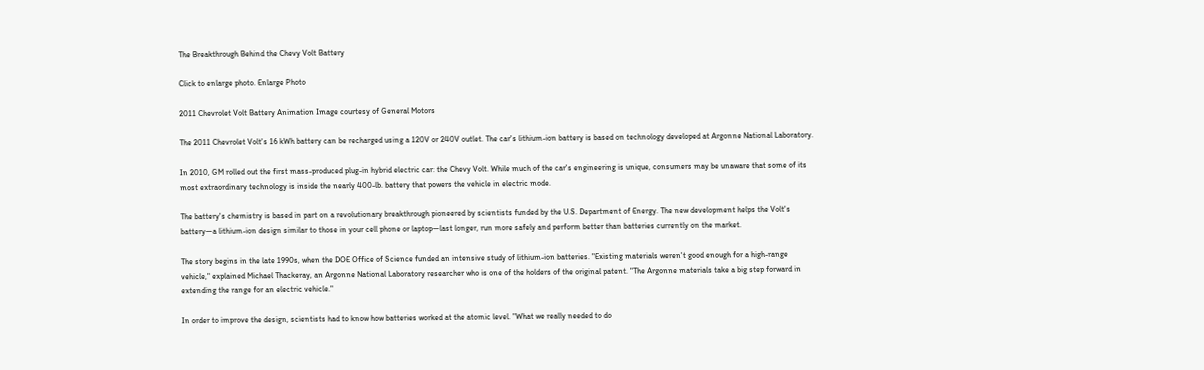The Breakthrough Behind the Chevy Volt Battery

Click to enlarge photo. Enlarge Photo

2011 Chevrolet Volt Battery Animation Image courtesy of General Motors

The 2011 Chevrolet Volt's 16 kWh battery can be recharged using a 120V or 240V outlet. The car's lithium-ion battery is based on technology developed at Argonne National Laboratory.

In 2010, GM rolled out the first mass-produced plug-in hybrid electric car: the Chevy Volt. While much of the car's engineering is unique, consumers may be unaware that some of its most extraordinary technology is inside the nearly 400-lb. battery that powers the vehicle in electric mode.

The battery's chemistry is based in part on a revolutionary breakthrough pioneered by scientists funded by the U.S. Department of Energy. The new development helps the Volt's battery—a lithium-ion design similar to those in your cell phone or laptop—last longer, run more safely and perform better than batteries currently on the market.

The story begins in the late 1990s, when the DOE Office of Science funded an intensive study of lithium-ion batteries. "Existing materials weren't good enough for a high-range vehicle," explained Michael Thackeray, an Argonne National Laboratory researcher who is one of the holders of the original patent. "The Argonne materials take a big step forward in extending the range for an electric vehicle."

In order to improve the design, scientists had to know how batteries worked at the atomic level. "What we really needed to do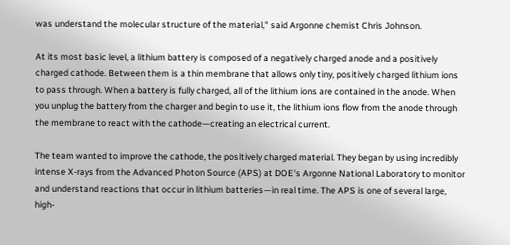was understand the molecular structure of the material," said Argonne chemist Chris Johnson.

At its most basic level, a lithium battery is composed of a negatively charged anode and a positively charged cathode. Between them is a thin membrane that allows only tiny, positively charged lithium ions to pass through. When a battery is fully charged, all of the lithium ions are contained in the anode. When you unplug the battery from the charger and begin to use it, the lithium ions flow from the anode through the membrane to react with the cathode—creating an electrical current.

The team wanted to improve the cathode, the positively charged material. They began by using incredibly intense X-rays from the Advanced Photon Source (APS) at DOE's Argonne National Laboratory to monitor and understand reactions that occur in lithium batteries—in real time. The APS is one of several large, high-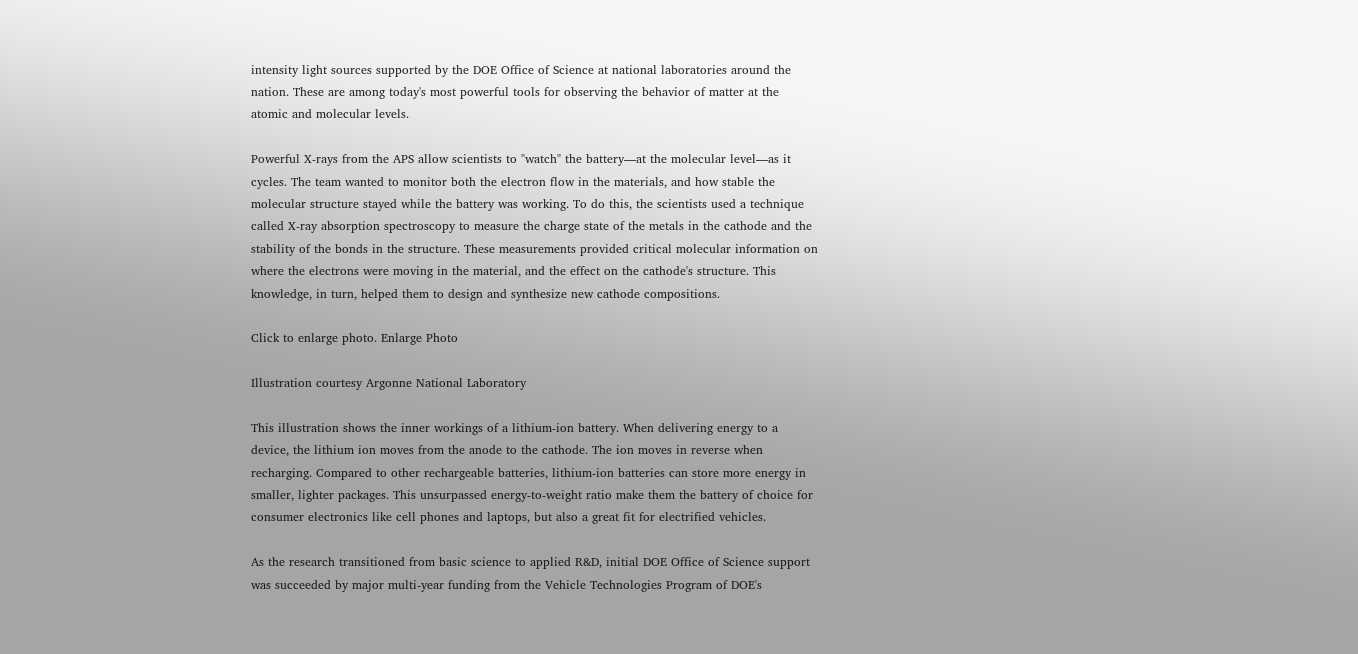intensity light sources supported by the DOE Office of Science at national laboratories around the nation. These are among today's most powerful tools for observing the behavior of matter at the atomic and molecular levels.

Powerful X-rays from the APS allow scientists to "watch" the battery—at the molecular level—as it cycles. The team wanted to monitor both the electron flow in the materials, and how stable the molecular structure stayed while the battery was working. To do this, the scientists used a technique called X-ray absorption spectroscopy to measure the charge state of the metals in the cathode and the stability of the bonds in the structure. These measurements provided critical molecular information on where the electrons were moving in the material, and the effect on the cathode's structure. This knowledge, in turn, helped them to design and synthesize new cathode compositions.

Click to enlarge photo. Enlarge Photo

Illustration courtesy Argonne National Laboratory

This illustration shows the inner workings of a lithium-ion battery. When delivering energy to a device, the lithium ion moves from the anode to the cathode. The ion moves in reverse when recharging. Compared to other rechargeable batteries, lithium-ion batteries can store more energy in smaller, lighter packages. This unsurpassed energy-to-weight ratio make them the battery of choice for consumer electronics like cell phones and laptops, but also a great fit for electrified vehicles.

As the research transitioned from basic science to applied R&D, initial DOE Office of Science support was succeeded by major multi-year funding from the Vehicle Technologies Program of DOE's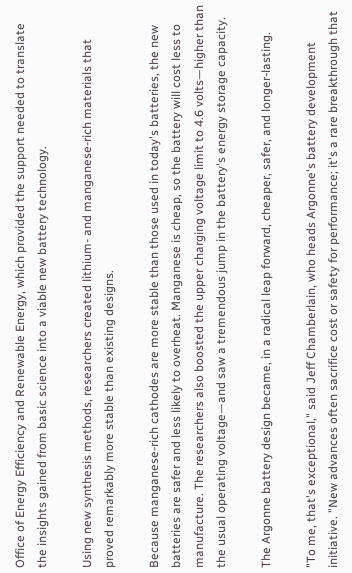Office of Energy Efficiency and Renewable Energy, which provided the support needed to translate the insights gained from basic science into a viable new battery technology.

Using new synthesis methods, researchers created lithium- and manganese-rich materials that proved remarkably more stable than existing designs.

Because manganese-rich cathodes are more stable than those used in today's batteries, the new batteries are safer and less likely to overheat. Manganese is cheap, so the battery will cost less to manufacture. The researchers also boosted the upper charging voltage limit to 4.6 volts—higher than the usual operating voltage—and saw a tremendous jump in the battery's energy storage capacity.

The Argonne battery design became, in a radical leap forward, cheaper, safer, and longer-lasting.

"To me, that's exceptional," said Jeff Chamberlain, who heads Argonne's battery development initiative. "New advances often sacrifice cost or safety for performance; it's a rare breakthrough that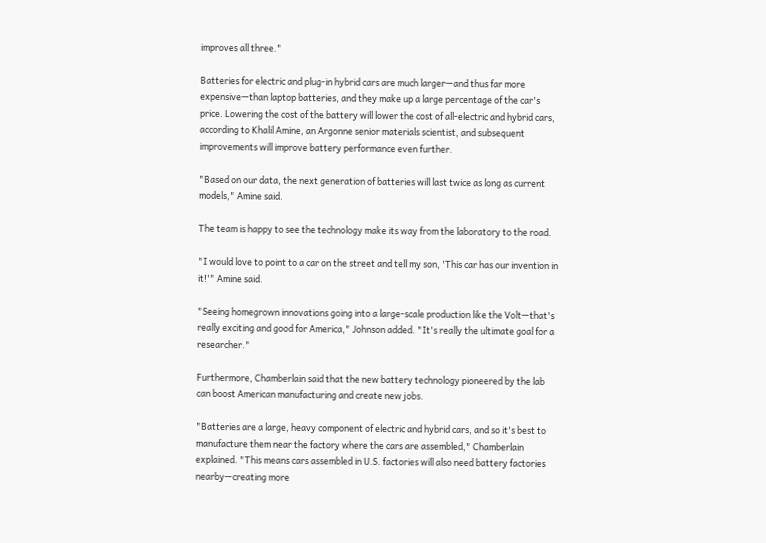improves all three."

Batteries for electric and plug-in hybrid cars are much larger—and thus far more expensive—than laptop batteries, and they make up a large percentage of the car's price. Lowering the cost of the battery will lower the cost of all-electric and hybrid cars, according to Khalil Amine, an Argonne senior materials scientist, and subsequent improvements will improve battery performance even further.

"Based on our data, the next generation of batteries will last twice as long as current models," Amine said.

The team is happy to see the technology make its way from the laboratory to the road.

"I would love to point to a car on the street and tell my son, 'This car has our invention in it!'" Amine said.

"Seeing homegrown innovations going into a large-scale production like the Volt—that's really exciting and good for America," Johnson added. "It's really the ultimate goal for a researcher."

Furthermore, Chamberlain said that the new battery technology pioneered by the lab can boost American manufacturing and create new jobs.

"Batteries are a large, heavy component of electric and hybrid cars, and so it's best to manufacture them near the factory where the cars are assembled," Chamberlain explained. "This means cars assembled in U.S. factories will also need battery factories nearby—creating more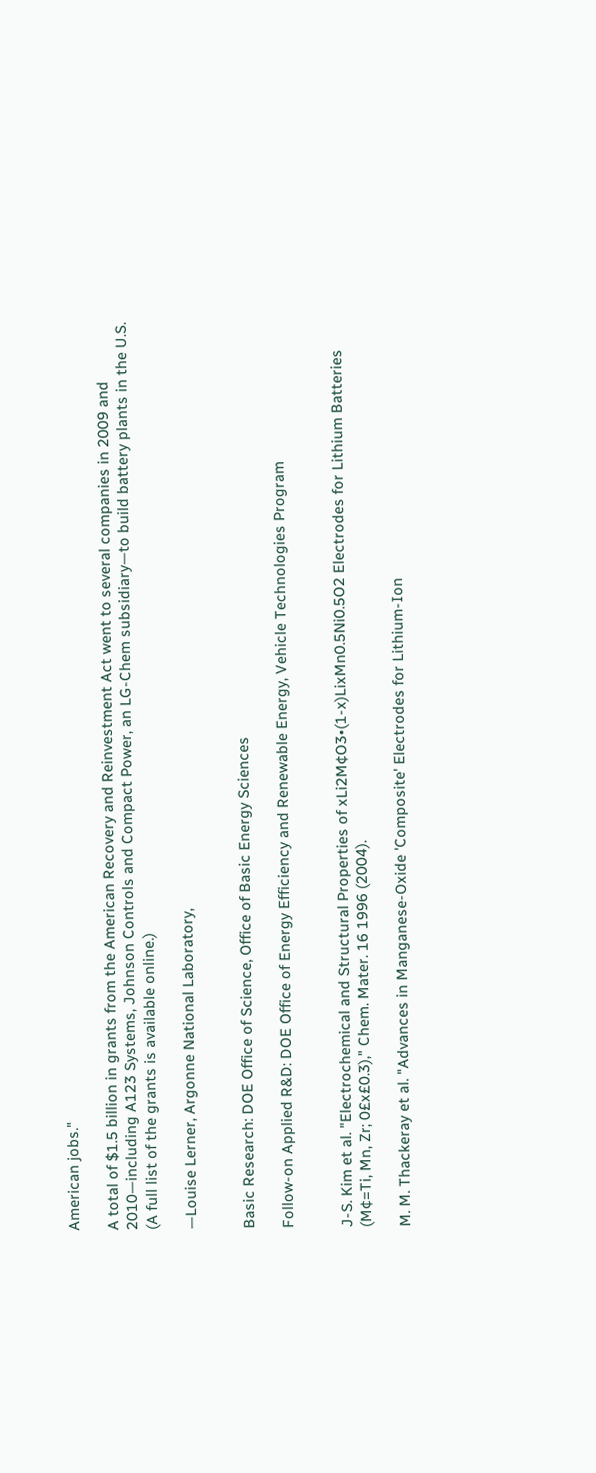American jobs."

A total of $1.5 billion in grants from the American Recovery and Reinvestment Act went to several companies in 2009 and 2010—including A123 Systems, Johnson Controls and Compact Power, an LG-Chem subsidiary—to build battery plants in the U.S. (A full list of the grants is available online.)

—Louise Lerner, Argonne National Laboratory,


Basic Research: DOE Office of Science, Office of Basic Energy Sciences

Follow-on Applied R&D: DOE Office of Energy Efficiency and Renewable Energy, Vehicle Technologies Program


J-S. Kim et al. "Electrochemical and Structural Properties of xLi2M¢O3•(1-x)LixMn0.5Ni0.5O2 Electrodes for Lithium Batteries (M¢=Ti, Mn, Zr; 0£x£0.3)," Chem. Mater. 16 1996 (2004).

M. M. Thackeray et al. "Advances in Manganese-Oxide 'Composite' Electrodes for Lithium-Ion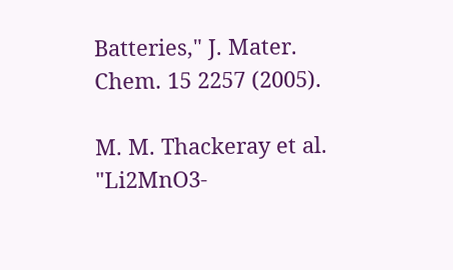Batteries," J. Mater. Chem. 15 2257 (2005).

M. M. Thackeray et al. "Li2MnO3-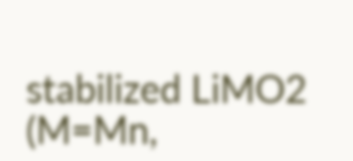stabilized LiMO2 (M=Mn,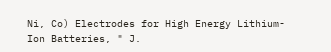Ni, Co) Electrodes for High Energy Lithium-Ion Batteries, " J.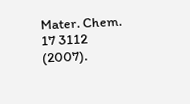Mater. Chem. 17 3112 (2007).